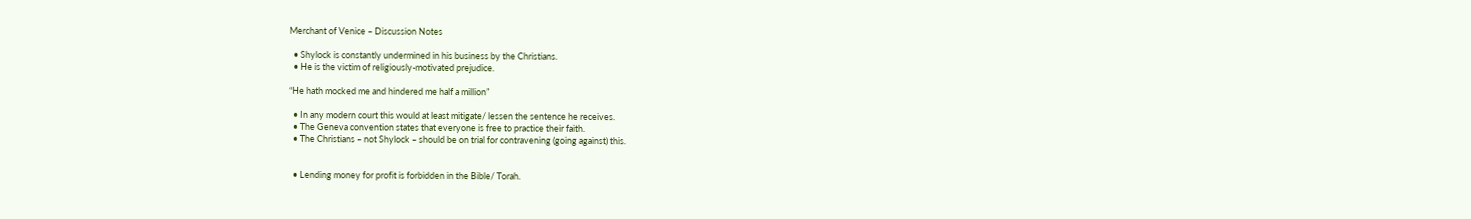Merchant of Venice – Discussion Notes

  • Shylock is constantly undermined in his business by the Christians.
  • He is the victim of religiously-motivated prejudice.

“He hath mocked me and hindered me half a million”

  • In any modern court this would at least mitigate/ lessen the sentence he receives.
  • The Geneva convention states that everyone is free to practice their faith.
  • The Christians – not Shylock – should be on trial for contravening (going against) this.


  • Lending money for profit is forbidden in the Bible/ Torah.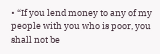• “If you lend money to any of my people with you who is poor, you shall not be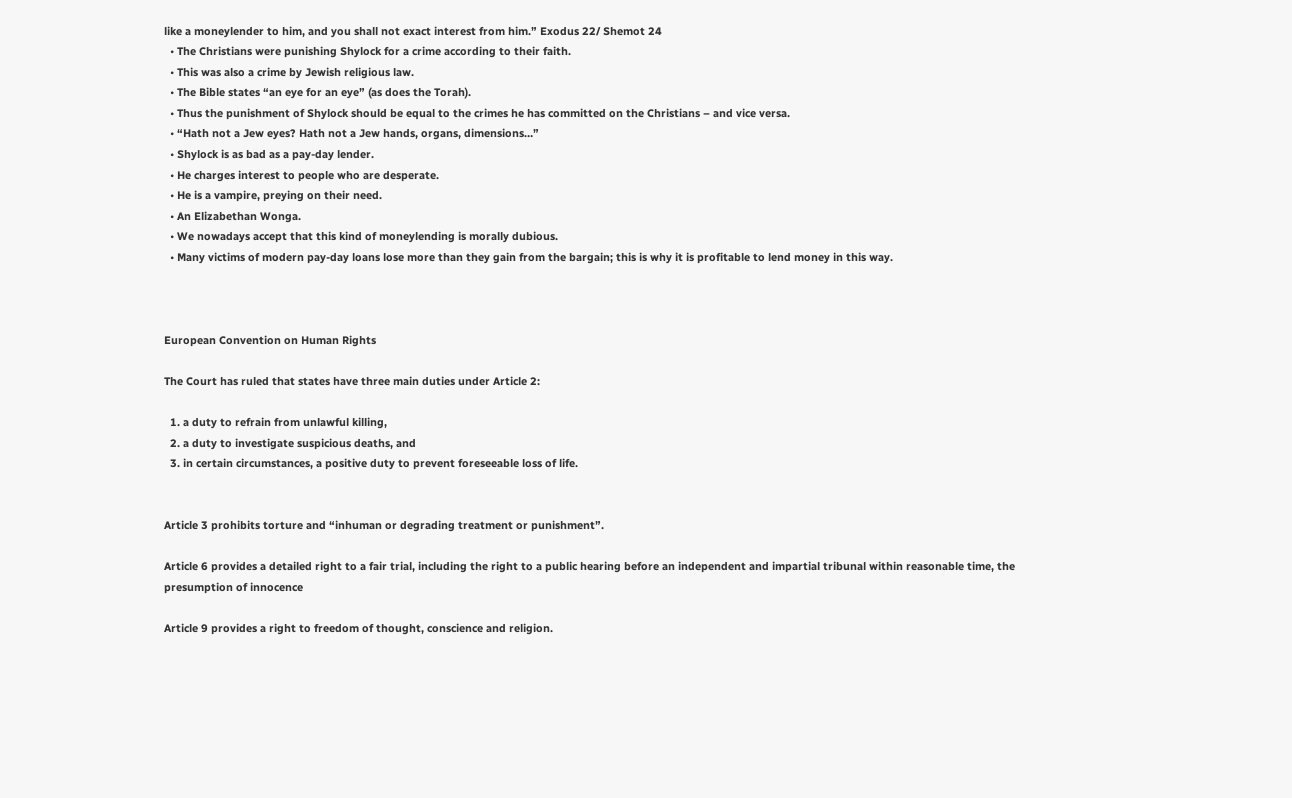like a moneylender to him, and you shall not exact interest from him.” Exodus 22/ Shemot 24
  • The Christians were punishing Shylock for a crime according to their faith.
  • This was also a crime by Jewish religious law.
  • The Bible states “an eye for an eye” (as does the Torah).
  • Thus the punishment of Shylock should be equal to the crimes he has committed on the Christians – and vice versa.
  • “Hath not a Jew eyes? Hath not a Jew hands, organs, dimensions…”
  • Shylock is as bad as a pay-day lender.
  • He charges interest to people who are desperate.
  • He is a vampire, preying on their need.
  • An Elizabethan Wonga.
  • We nowadays accept that this kind of moneylending is morally dubious.
  • Many victims of modern pay-day loans lose more than they gain from the bargain; this is why it is profitable to lend money in this way.



European Convention on Human Rights

The Court has ruled that states have three main duties under Article 2:

  1. a duty to refrain from unlawful killing,
  2. a duty to investigate suspicious deaths, and
  3. in certain circumstances, a positive duty to prevent foreseeable loss of life.


Article 3 prohibits torture and “inhuman or degrading treatment or punishment”.

Article 6 provides a detailed right to a fair trial, including the right to a public hearing before an independent and impartial tribunal within reasonable time, the presumption of innocence

Article 9 provides a right to freedom of thought, conscience and religion.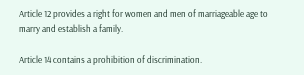Article 12 provides a right for women and men of marriageable age to marry and establish a family.

Article 14 contains a prohibition of discrimination.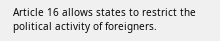Article 16 allows states to restrict the political activity of foreigners.